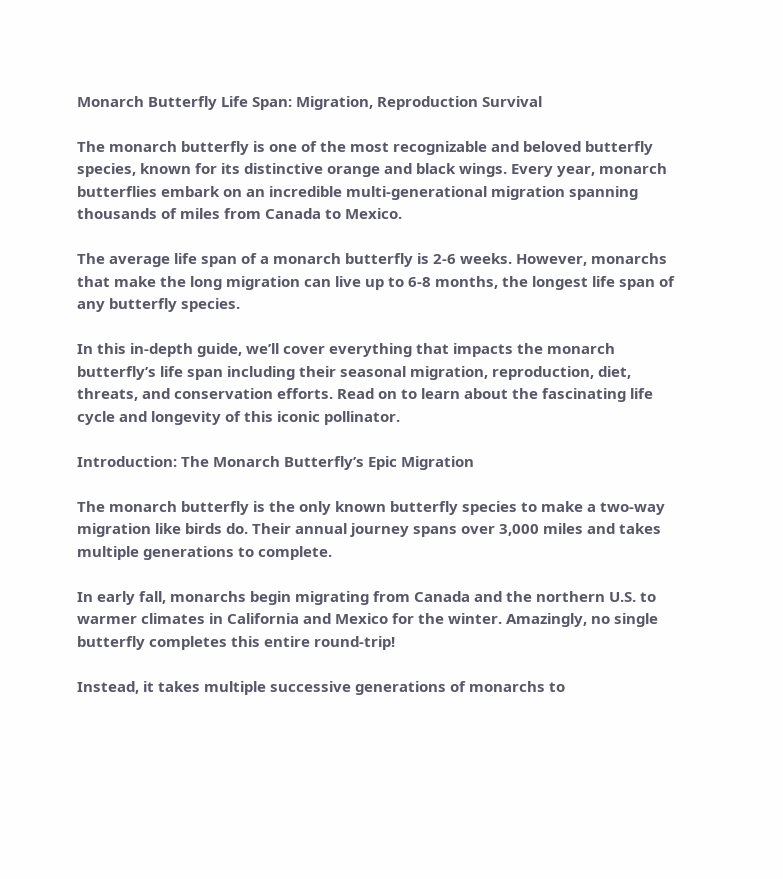Monarch Butterfly Life Span: Migration, Reproduction Survival

The monarch butterfly is one of the most recognizable and beloved butterfly species, known for its distinctive orange and black wings. Every year, monarch butterflies embark on an incredible multi-generational migration spanning thousands of miles from Canada to Mexico.

The average life span of a monarch butterfly is 2-6 weeks. However, monarchs that make the long migration can live up to 6-8 months, the longest life span of any butterfly species.

In this in-depth guide, we’ll cover everything that impacts the monarch butterfly’s life span including their seasonal migration, reproduction, diet, threats, and conservation efforts. Read on to learn about the fascinating life cycle and longevity of this iconic pollinator.

Introduction: The Monarch Butterfly’s Epic Migration

The monarch butterfly is the only known butterfly species to make a two-way migration like birds do. Their annual journey spans over 3,000 miles and takes multiple generations to complete.

In early fall, monarchs begin migrating from Canada and the northern U.S. to warmer climates in California and Mexico for the winter. Amazingly, no single butterfly completes this entire round-trip!

Instead, it takes multiple successive generations of monarchs to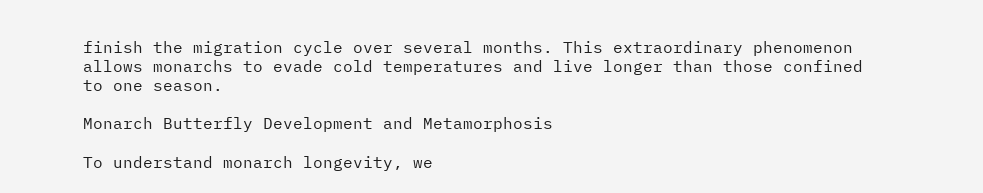finish the migration cycle over several months. This extraordinary phenomenon allows monarchs to evade cold temperatures and live longer than those confined to one season.

Monarch Butterfly Development and Metamorphosis

To understand monarch longevity, we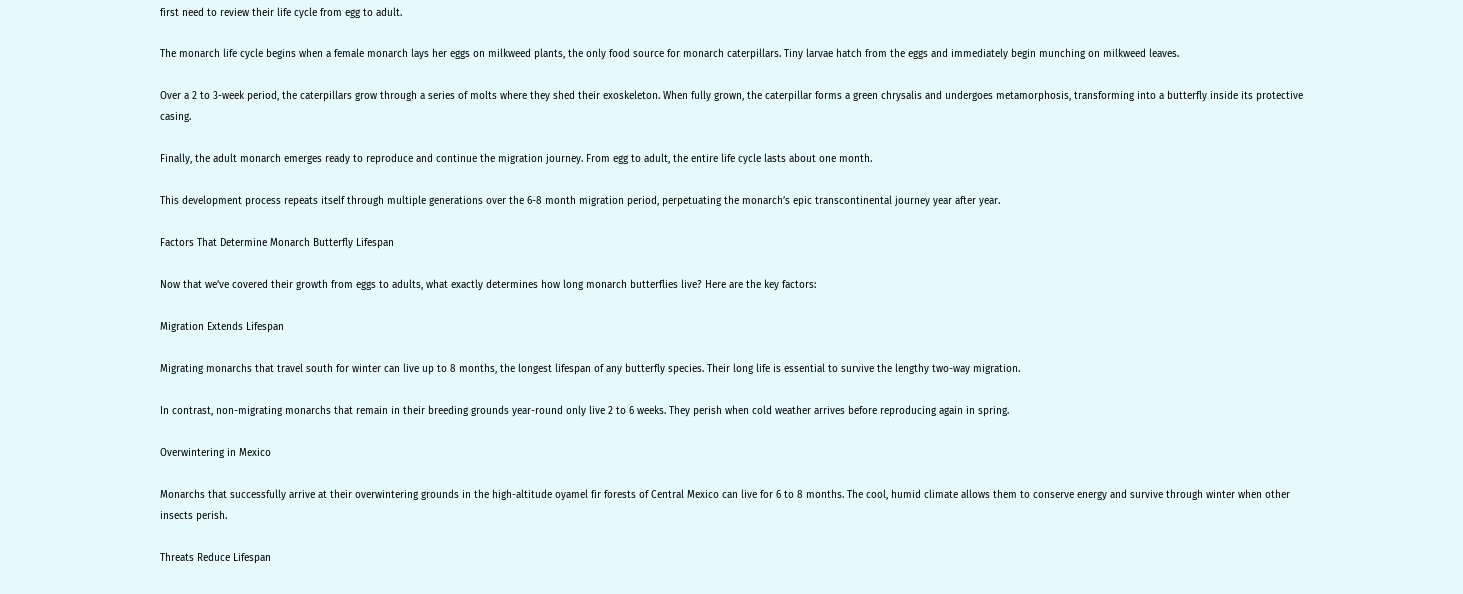first need to review their life cycle from egg to adult.

The monarch life cycle begins when a female monarch lays her eggs on milkweed plants, the only food source for monarch caterpillars. Tiny larvae hatch from the eggs and immediately begin munching on milkweed leaves.

Over a 2 to 3-week period, the caterpillars grow through a series of molts where they shed their exoskeleton. When fully grown, the caterpillar forms a green chrysalis and undergoes metamorphosis, transforming into a butterfly inside its protective casing.

Finally, the adult monarch emerges ready to reproduce and continue the migration journey. From egg to adult, the entire life cycle lasts about one month.

This development process repeats itself through multiple generations over the 6-8 month migration period, perpetuating the monarch’s epic transcontinental journey year after year.

Factors That Determine Monarch Butterfly Lifespan

Now that we’ve covered their growth from eggs to adults, what exactly determines how long monarch butterflies live? Here are the key factors:

Migration Extends Lifespan

Migrating monarchs that travel south for winter can live up to 8 months, the longest lifespan of any butterfly species. Their long life is essential to survive the lengthy two-way migration.

In contrast, non-migrating monarchs that remain in their breeding grounds year-round only live 2 to 6 weeks. They perish when cold weather arrives before reproducing again in spring.

Overwintering in Mexico

Monarchs that successfully arrive at their overwintering grounds in the high-altitude oyamel fir forests of Central Mexico can live for 6 to 8 months. The cool, humid climate allows them to conserve energy and survive through winter when other insects perish.

Threats Reduce Lifespan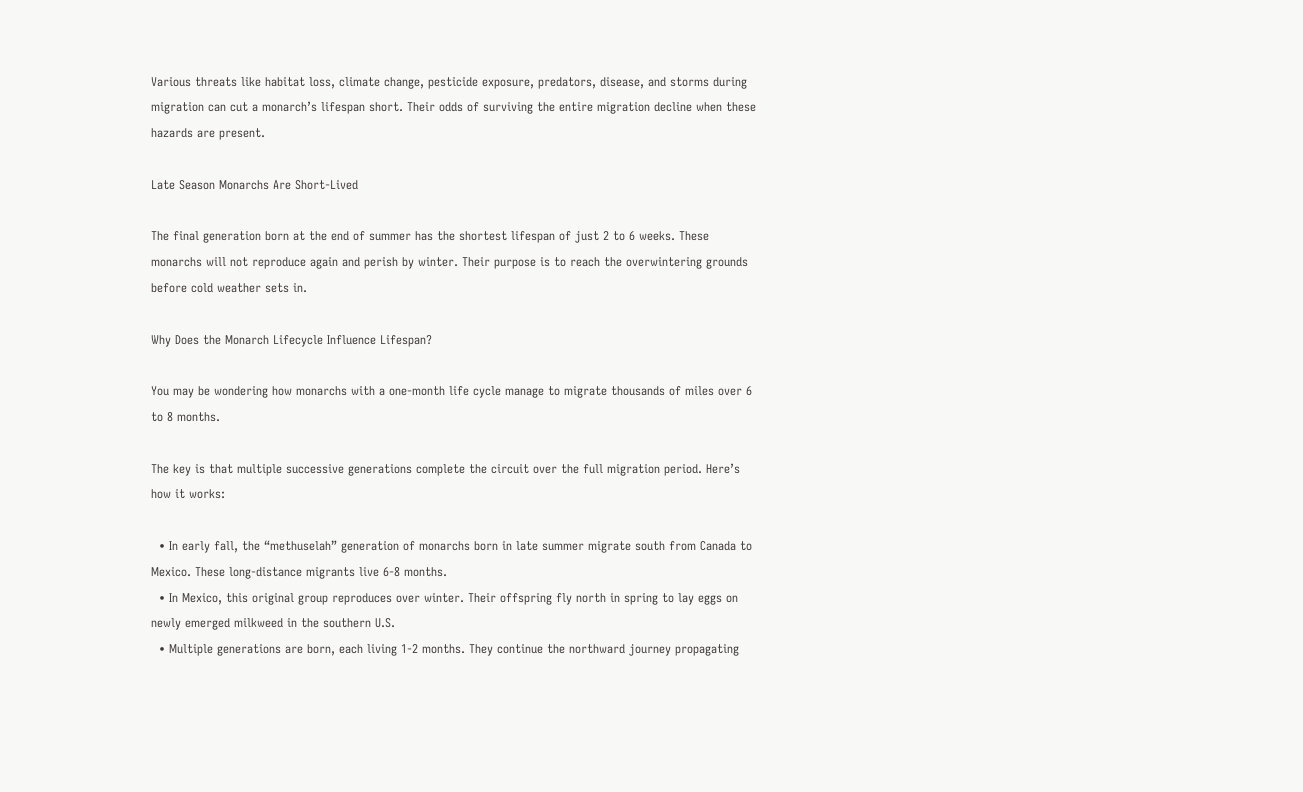Various threats like habitat loss, climate change, pesticide exposure, predators, disease, and storms during migration can cut a monarch’s lifespan short. Their odds of surviving the entire migration decline when these hazards are present.

Late Season Monarchs Are Short-Lived

The final generation born at the end of summer has the shortest lifespan of just 2 to 6 weeks. These monarchs will not reproduce again and perish by winter. Their purpose is to reach the overwintering grounds before cold weather sets in.

Why Does the Monarch Lifecycle Influence Lifespan?

You may be wondering how monarchs with a one-month life cycle manage to migrate thousands of miles over 6 to 8 months.

The key is that multiple successive generations complete the circuit over the full migration period. Here’s how it works:

  • In early fall, the “methuselah” generation of monarchs born in late summer migrate south from Canada to Mexico. These long-distance migrants live 6-8 months.
  • In Mexico, this original group reproduces over winter. Their offspring fly north in spring to lay eggs on newly emerged milkweed in the southern U.S.
  • Multiple generations are born, each living 1-2 months. They continue the northward journey propagating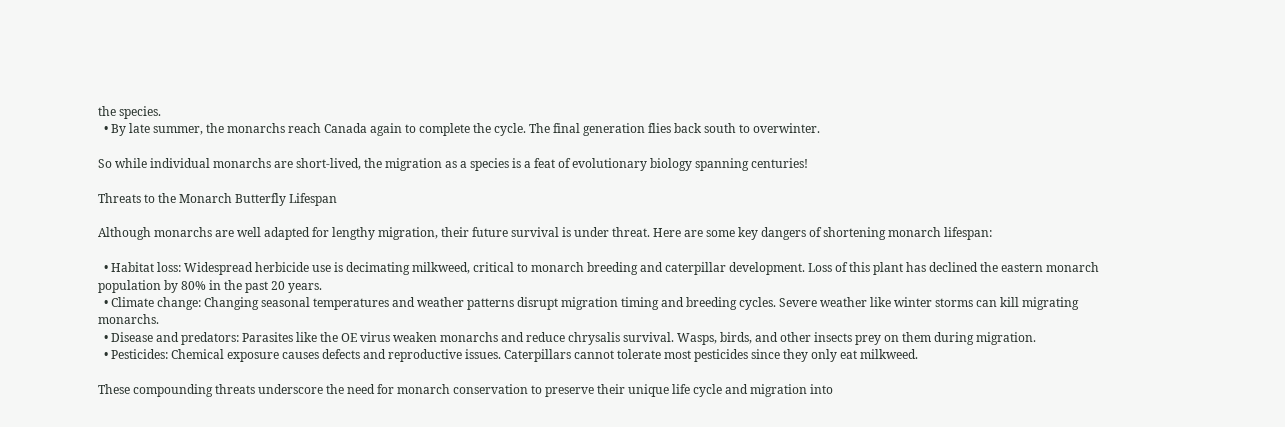the species.
  • By late summer, the monarchs reach Canada again to complete the cycle. The final generation flies back south to overwinter.

So while individual monarchs are short-lived, the migration as a species is a feat of evolutionary biology spanning centuries!

Threats to the Monarch Butterfly Lifespan

Although monarchs are well adapted for lengthy migration, their future survival is under threat. Here are some key dangers of shortening monarch lifespan:

  • Habitat loss: Widespread herbicide use is decimating milkweed, critical to monarch breeding and caterpillar development. Loss of this plant has declined the eastern monarch population by 80% in the past 20 years.
  • Climate change: Changing seasonal temperatures and weather patterns disrupt migration timing and breeding cycles. Severe weather like winter storms can kill migrating monarchs.
  • Disease and predators: Parasites like the OE virus weaken monarchs and reduce chrysalis survival. Wasps, birds, and other insects prey on them during migration.
  • Pesticides: Chemical exposure causes defects and reproductive issues. Caterpillars cannot tolerate most pesticides since they only eat milkweed.

These compounding threats underscore the need for monarch conservation to preserve their unique life cycle and migration into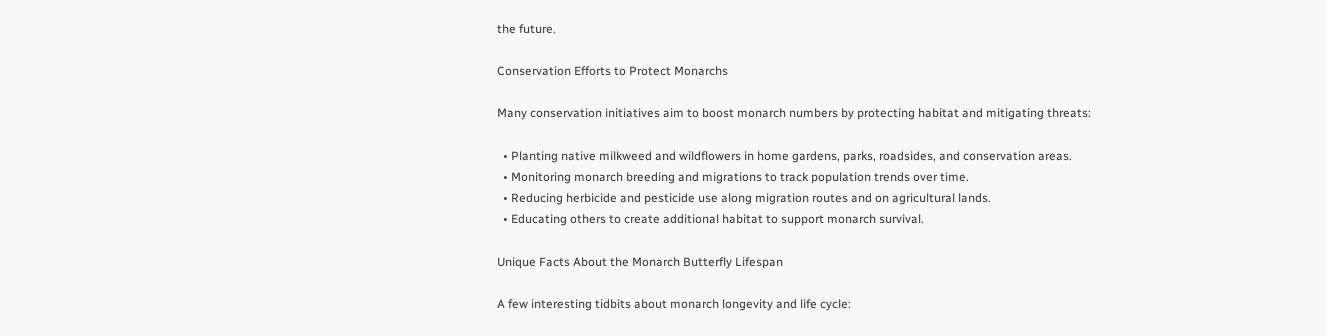the future.

Conservation Efforts to Protect Monarchs

Many conservation initiatives aim to boost monarch numbers by protecting habitat and mitigating threats:

  • Planting native milkweed and wildflowers in home gardens, parks, roadsides, and conservation areas.
  • Monitoring monarch breeding and migrations to track population trends over time.
  • Reducing herbicide and pesticide use along migration routes and on agricultural lands.
  • Educating others to create additional habitat to support monarch survival.

Unique Facts About the Monarch Butterfly Lifespan

A few interesting tidbits about monarch longevity and life cycle: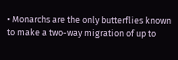• Monarchs are the only butterflies known to make a two-way migration of up to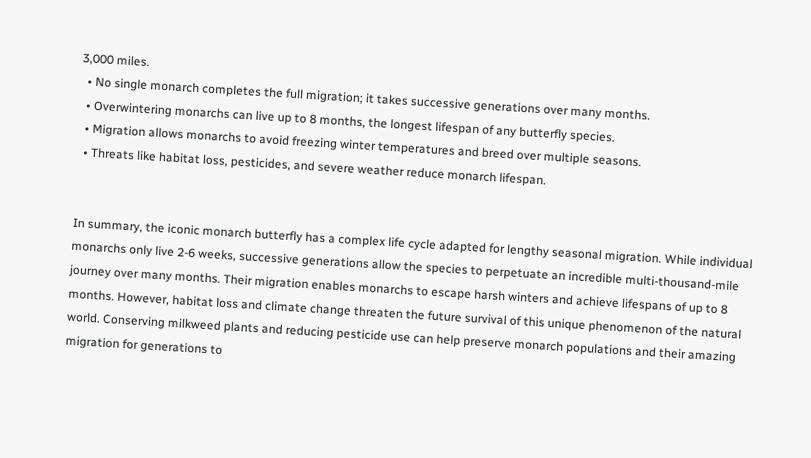3,000 miles.
  • No single monarch completes the full migration; it takes successive generations over many months.
  • Overwintering monarchs can live up to 8 months, the longest lifespan of any butterfly species.
  • Migration allows monarchs to avoid freezing winter temperatures and breed over multiple seasons.
  • Threats like habitat loss, pesticides, and severe weather reduce monarch lifespan.


In summary, the iconic monarch butterfly has a complex life cycle adapted for lengthy seasonal migration. While individual monarchs only live 2-6 weeks, successive generations allow the species to perpetuate an incredible multi-thousand-mile journey over many months. Their migration enables monarchs to escape harsh winters and achieve lifespans of up to 8 months. However, habitat loss and climate change threaten the future survival of this unique phenomenon of the natural world. Conserving milkweed plants and reducing pesticide use can help preserve monarch populations and their amazing migration for generations to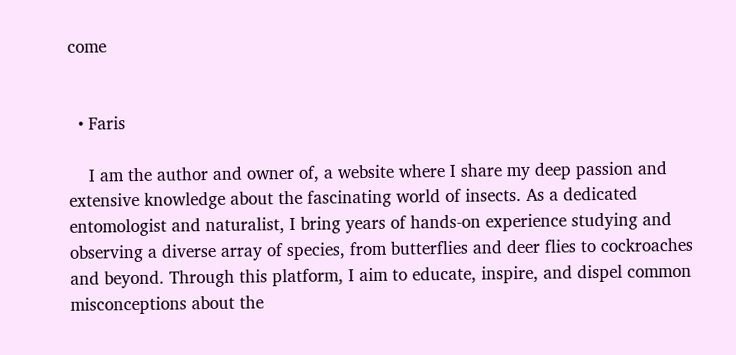come


  • Faris

    I am the author and owner of, a website where I share my deep passion and extensive knowledge about the fascinating world of insects. As a dedicated entomologist and naturalist, I bring years of hands-on experience studying and observing a diverse array of species, from butterflies and deer flies to cockroaches and beyond. Through this platform, I aim to educate, inspire, and dispel common misconceptions about the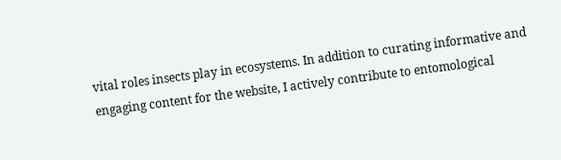vital roles insects play in ecosystems. In addition to curating informative and engaging content for the website, I actively contribute to entomological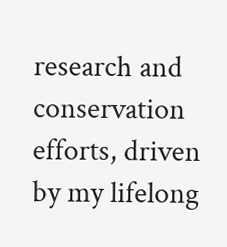research and conservation efforts, driven by my lifelong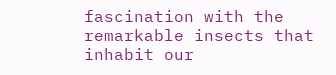fascination with the remarkable insects that inhabit our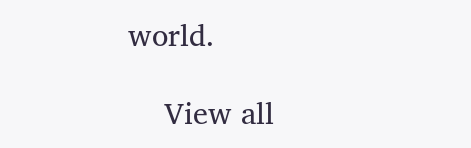world.

    View all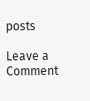posts

Leave a Comment